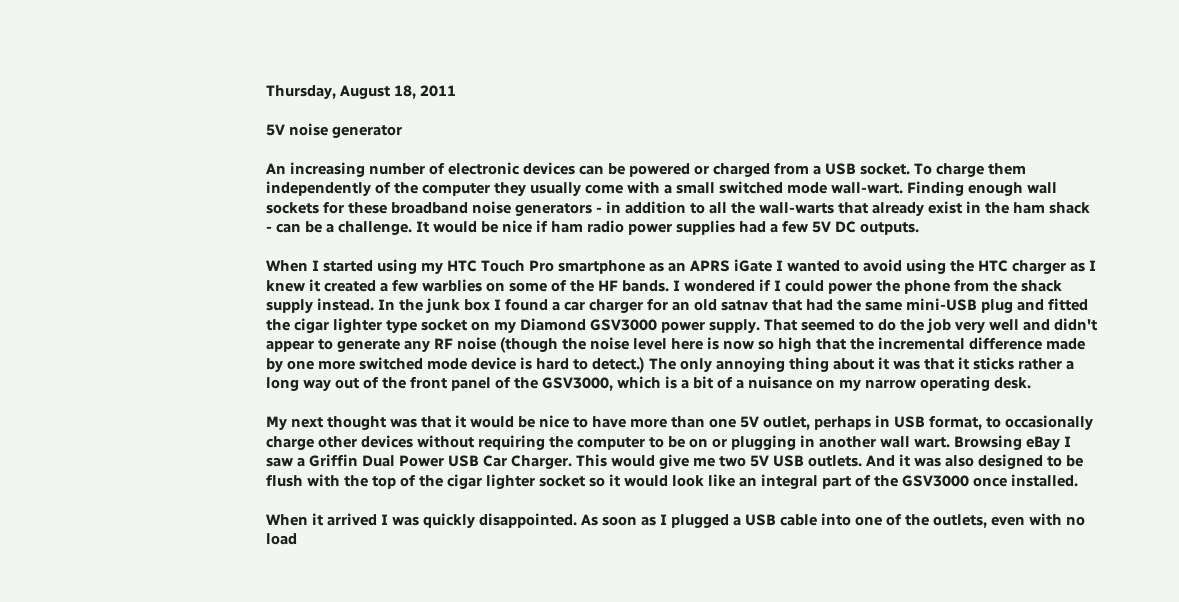Thursday, August 18, 2011

5V noise generator

An increasing number of electronic devices can be powered or charged from a USB socket. To charge them independently of the computer they usually come with a small switched mode wall-wart. Finding enough wall sockets for these broadband noise generators - in addition to all the wall-warts that already exist in the ham shack - can be a challenge. It would be nice if ham radio power supplies had a few 5V DC outputs.

When I started using my HTC Touch Pro smartphone as an APRS iGate I wanted to avoid using the HTC charger as I knew it created a few warblies on some of the HF bands. I wondered if I could power the phone from the shack supply instead. In the junk box I found a car charger for an old satnav that had the same mini-USB plug and fitted the cigar lighter type socket on my Diamond GSV3000 power supply. That seemed to do the job very well and didn't appear to generate any RF noise (though the noise level here is now so high that the incremental difference made by one more switched mode device is hard to detect.) The only annoying thing about it was that it sticks rather a long way out of the front panel of the GSV3000, which is a bit of a nuisance on my narrow operating desk.

My next thought was that it would be nice to have more than one 5V outlet, perhaps in USB format, to occasionally charge other devices without requiring the computer to be on or plugging in another wall wart. Browsing eBay I saw a Griffin Dual Power USB Car Charger. This would give me two 5V USB outlets. And it was also designed to be flush with the top of the cigar lighter socket so it would look like an integral part of the GSV3000 once installed.

When it arrived I was quickly disappointed. As soon as I plugged a USB cable into one of the outlets, even with no load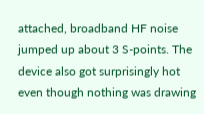attached, broadband HF noise jumped up about 3 S-points. The device also got surprisingly hot even though nothing was drawing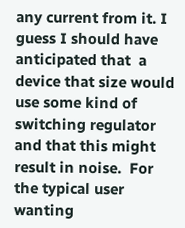any current from it. I guess I should have anticipated that  a device that size would use some kind of switching regulator and that this might result in noise.  For the typical user wanting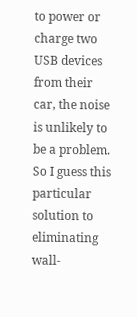to power or charge two USB devices from their car, the noise is unlikely to be a problem. So I guess this particular solution to eliminating wall-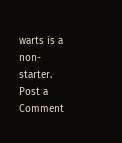warts is a non-starter.
Post a Comment